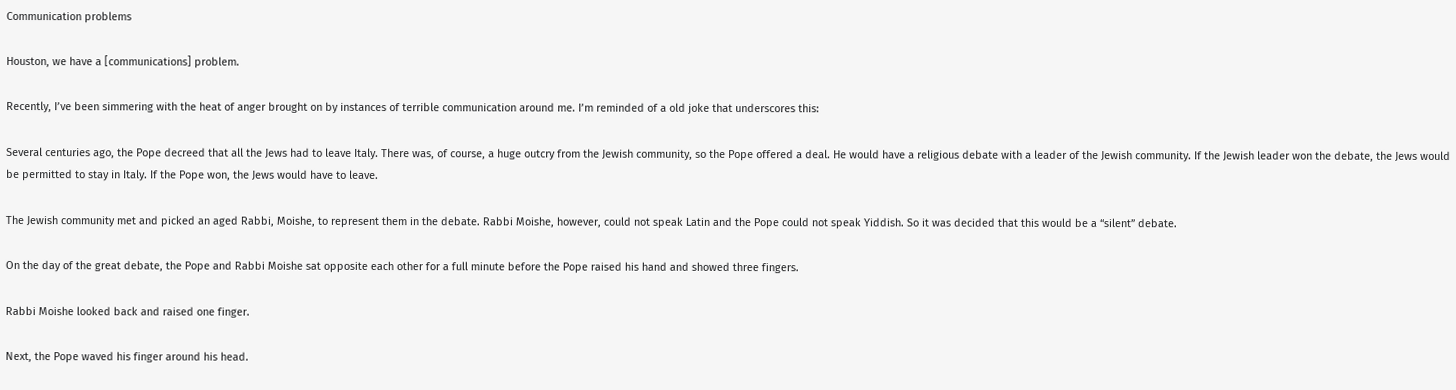Communication problems

Houston, we have a [communications] problem.

Recently, I’ve been simmering with the heat of anger brought on by instances of terrible communication around me. I’m reminded of a old joke that underscores this:

Several centuries ago, the Pope decreed that all the Jews had to leave Italy. There was, of course, a huge outcry from the Jewish community, so the Pope offered a deal. He would have a religious debate with a leader of the Jewish community. If the Jewish leader won the debate, the Jews would be permitted to stay in Italy. If the Pope won, the Jews would have to leave.

The Jewish community met and picked an aged Rabbi, Moishe, to represent them in the debate. Rabbi Moishe, however, could not speak Latin and the Pope could not speak Yiddish. So it was decided that this would be a “silent” debate.

On the day of the great debate, the Pope and Rabbi Moishe sat opposite each other for a full minute before the Pope raised his hand and showed three fingers.

Rabbi Moishe looked back and raised one finger.

Next, the Pope waved his finger around his head.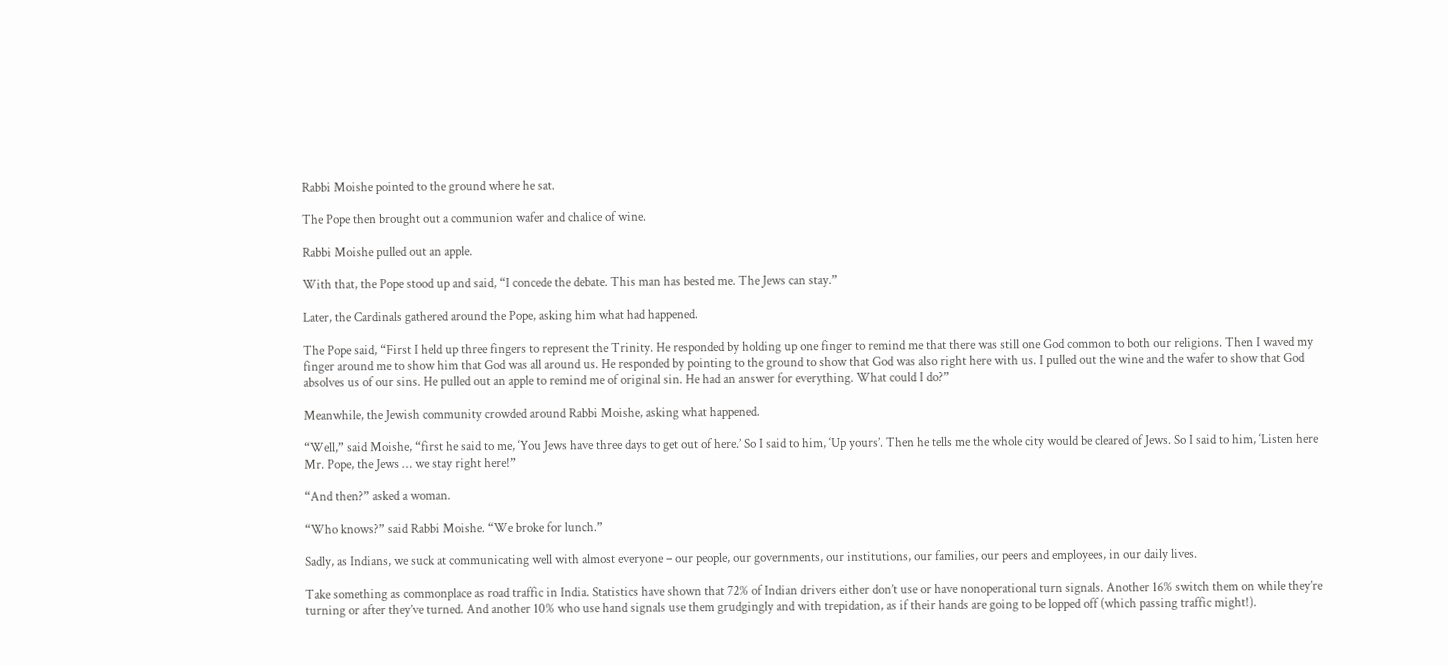Rabbi Moishe pointed to the ground where he sat.

The Pope then brought out a communion wafer and chalice of wine.

Rabbi Moishe pulled out an apple.

With that, the Pope stood up and said, “I concede the debate. This man has bested me. The Jews can stay.”

Later, the Cardinals gathered around the Pope, asking him what had happened.

The Pope said, “First I held up three fingers to represent the Trinity. He responded by holding up one finger to remind me that there was still one God common to both our religions. Then I waved my finger around me to show him that God was all around us. He responded by pointing to the ground to show that God was also right here with us. I pulled out the wine and the wafer to show that God absolves us of our sins. He pulled out an apple to remind me of original sin. He had an answer for everything. What could I do?”

Meanwhile, the Jewish community crowded around Rabbi Moishe, asking what happened.

“Well,” said Moishe, “first he said to me, ‘You Jews have three days to get out of here.’ So I said to him, ‘Up yours’. Then he tells me the whole city would be cleared of Jews. So I said to him, ‘Listen here Mr. Pope, the Jews … we stay right here!”

“And then?” asked a woman.

“Who knows?” said Rabbi Moishe. “We broke for lunch.”

Sadly, as Indians, we suck at communicating well with almost everyone – our people, our governments, our institutions, our families, our peers and employees, in our daily lives.

Take something as commonplace as road traffic in India. Statistics have shown that 72% of Indian drivers either don’t use or have nonoperational turn signals. Another 16% switch them on while they’re turning or after they’ve turned. And another 10% who use hand signals use them grudgingly and with trepidation, as if their hands are going to be lopped off (which passing traffic might!).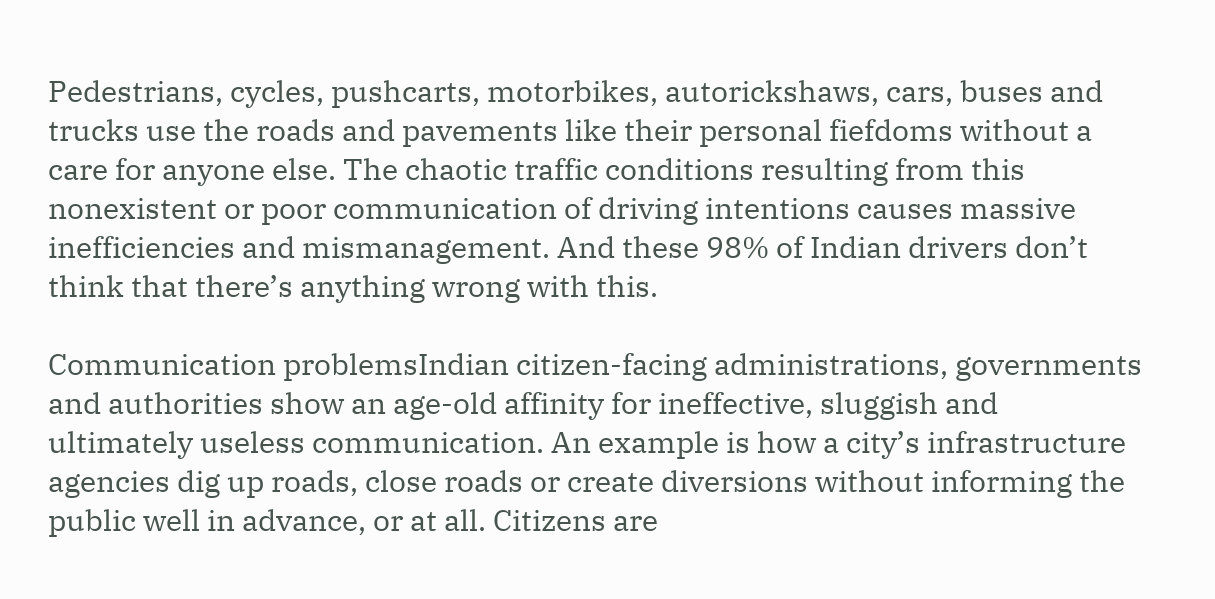Pedestrians, cycles, pushcarts, motorbikes, autorickshaws, cars, buses and trucks use the roads and pavements like their personal fiefdoms without a care for anyone else. The chaotic traffic conditions resulting from this nonexistent or poor communication of driving intentions causes massive inefficiencies and mismanagement. And these 98% of Indian drivers don’t think that there’s anything wrong with this.

Communication problemsIndian citizen-facing administrations, governments and authorities show an age-old affinity for ineffective, sluggish and ultimately useless communication. An example is how a city’s infrastructure agencies dig up roads, close roads or create diversions without informing the public well in advance, or at all. Citizens are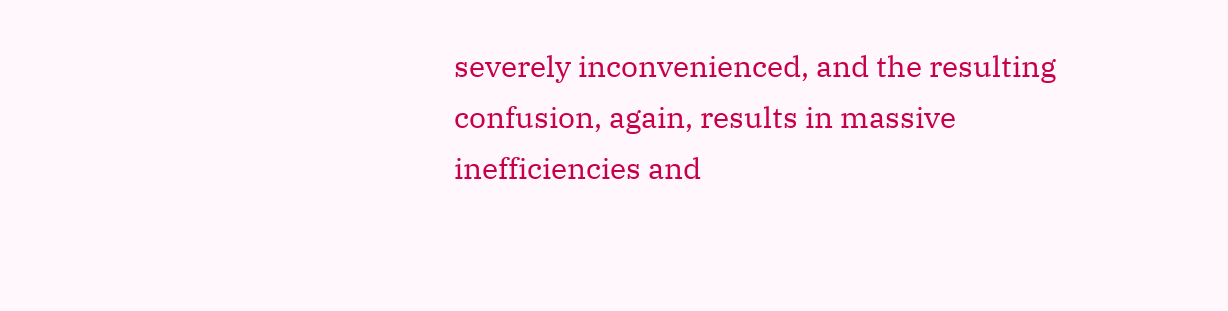severely inconvenienced, and the resulting confusion, again, results in massive inefficiencies and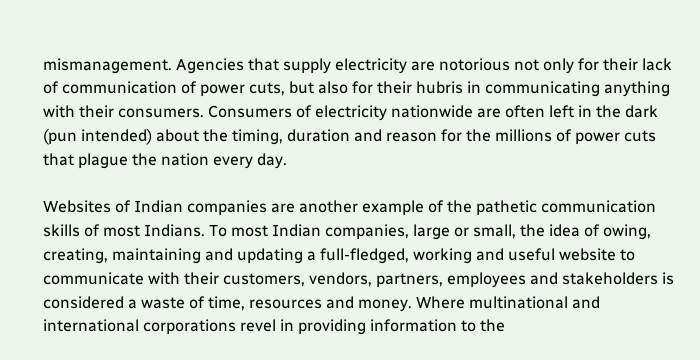mismanagement. Agencies that supply electricity are notorious not only for their lack of communication of power cuts, but also for their hubris in communicating anything with their consumers. Consumers of electricity nationwide are often left in the dark (pun intended) about the timing, duration and reason for the millions of power cuts that plague the nation every day.

Websites of Indian companies are another example of the pathetic communication skills of most Indians. To most Indian companies, large or small, the idea of owing, creating, maintaining and updating a full-fledged, working and useful website to communicate with their customers, vendors, partners, employees and stakeholders is considered a waste of time, resources and money. Where multinational and international corporations revel in providing information to the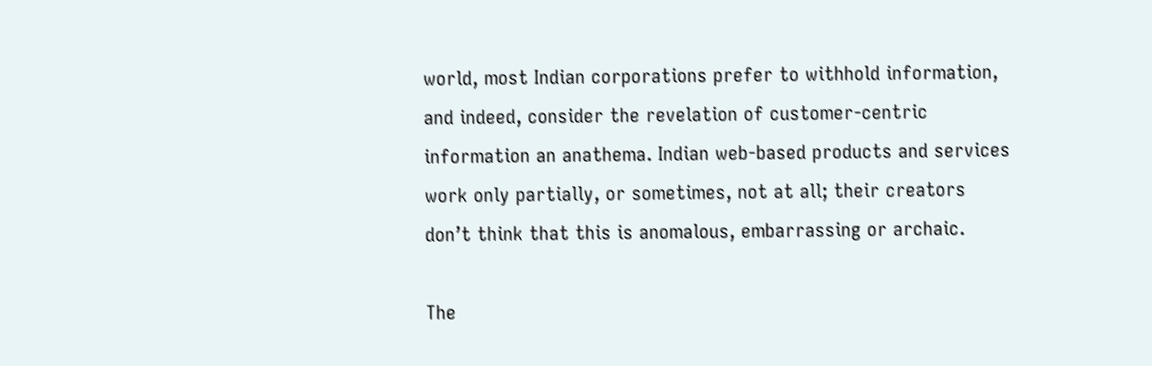world, most Indian corporations prefer to withhold information, and indeed, consider the revelation of customer-centric information an anathema. Indian web-based products and services work only partially, or sometimes, not at all; their creators don’t think that this is anomalous, embarrassing or archaic.

The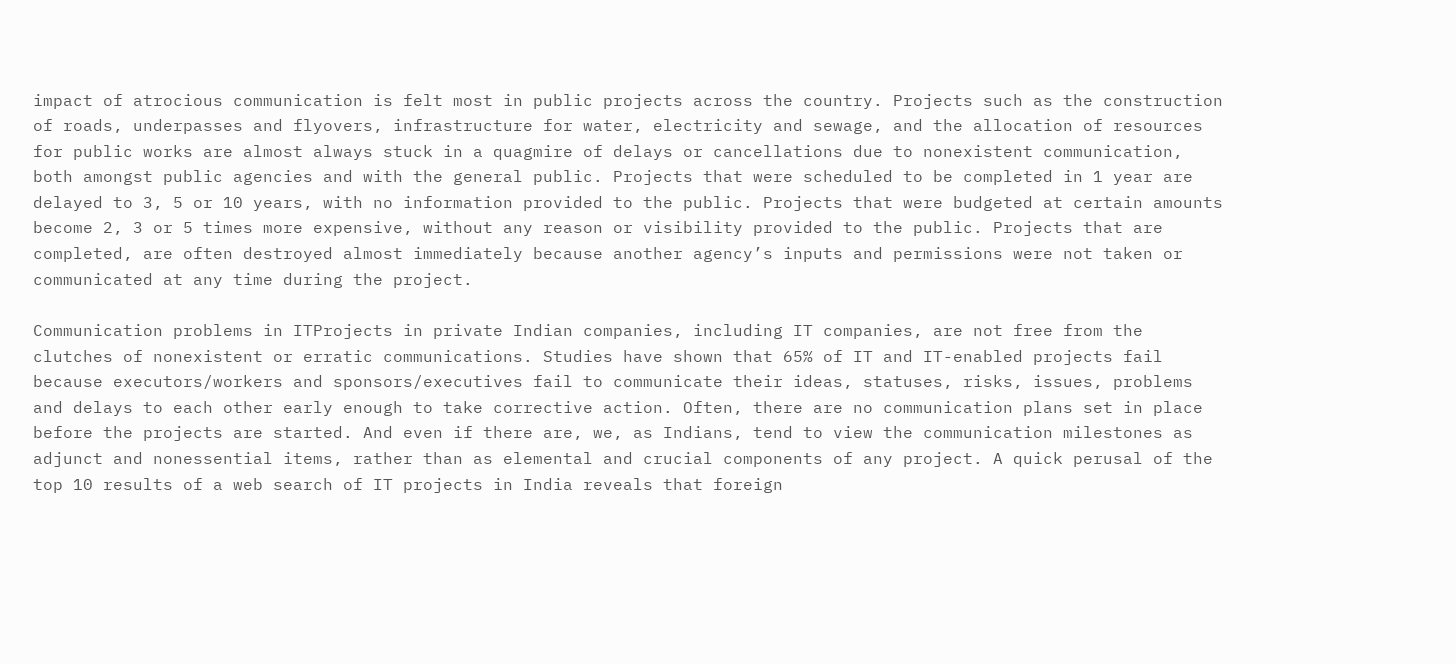impact of atrocious communication is felt most in public projects across the country. Projects such as the construction of roads, underpasses and flyovers, infrastructure for water, electricity and sewage, and the allocation of resources for public works are almost always stuck in a quagmire of delays or cancellations due to nonexistent communication, both amongst public agencies and with the general public. Projects that were scheduled to be completed in 1 year are delayed to 3, 5 or 10 years, with no information provided to the public. Projects that were budgeted at certain amounts become 2, 3 or 5 times more expensive, without any reason or visibility provided to the public. Projects that are completed, are often destroyed almost immediately because another agency’s inputs and permissions were not taken or communicated at any time during the project.

Communication problems in ITProjects in private Indian companies, including IT companies, are not free from the clutches of nonexistent or erratic communications. Studies have shown that 65% of IT and IT-enabled projects fail because executors/workers and sponsors/executives fail to communicate their ideas, statuses, risks, issues, problems and delays to each other early enough to take corrective action. Often, there are no communication plans set in place before the projects are started. And even if there are, we, as Indians, tend to view the communication milestones as adjunct and nonessential items, rather than as elemental and crucial components of any project. A quick perusal of the top 10 results of a web search of IT projects in India reveals that foreign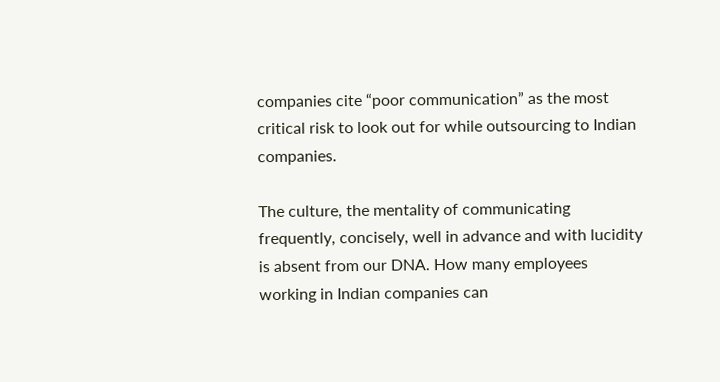companies cite “poor communication” as the most critical risk to look out for while outsourcing to Indian companies.

The culture, the mentality of communicating frequently, concisely, well in advance and with lucidity is absent from our DNA. How many employees working in Indian companies can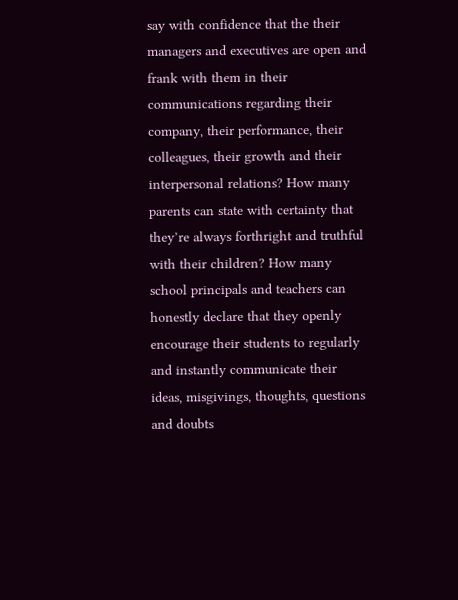say with confidence that the their managers and executives are open and frank with them in their communications regarding their company, their performance, their colleagues, their growth and their interpersonal relations? How many parents can state with certainty that they’re always forthright and truthful with their children? How many school principals and teachers can honestly declare that they openly encourage their students to regularly and instantly communicate their ideas, misgivings, thoughts, questions and doubts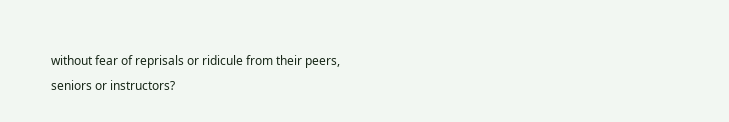without fear of reprisals or ridicule from their peers, seniors or instructors?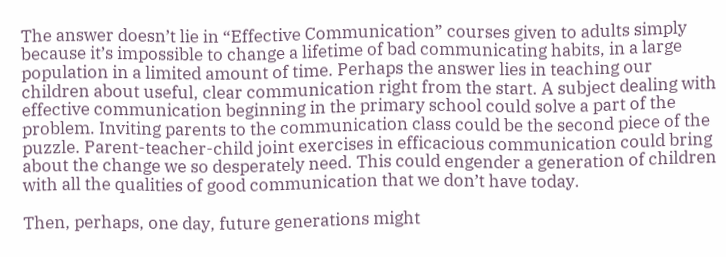The answer doesn’t lie in “Effective Communication” courses given to adults simply because it’s impossible to change a lifetime of bad communicating habits, in a large population in a limited amount of time. Perhaps the answer lies in teaching our children about useful, clear communication right from the start. A subject dealing with effective communication beginning in the primary school could solve a part of the problem. Inviting parents to the communication class could be the second piece of the puzzle. Parent-teacher-child joint exercises in efficacious communication could bring about the change we so desperately need. This could engender a generation of children with all the qualities of good communication that we don’t have today.

Then, perhaps, one day, future generations might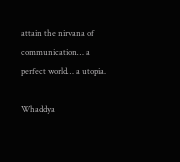attain the nirvana of communication… a perfect world… a utopia.

Whaddya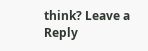think? Leave a Reply